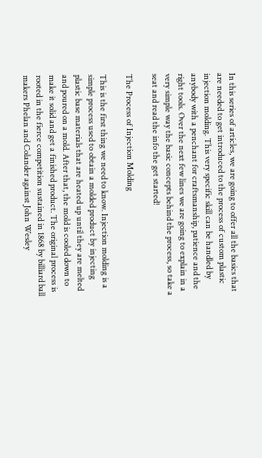In this series of articles, we are going to offer all the basics that are needed to get introduced to the process of custom plastic injection molding. This very specific skill can be handled by anybody with a penchant for craftsmanship, patience and the right tools. Over the next few lines we are going to explain in a very simple way the basic concepts behind the process, so take a seat and read the info the get started!

The Process of Injection Molding

This is the first thing we need to know. Injection molding is a simple process used to obtain a molded product by injecting plastic base materials that are heated up until they are melted and poured on a mold. After that, the mold is cooled down to make it solid and get a finished product. The original process is rooted in the fierce competition sustained in 1868 by billiard ball makers Phelan and Colander against John Wesley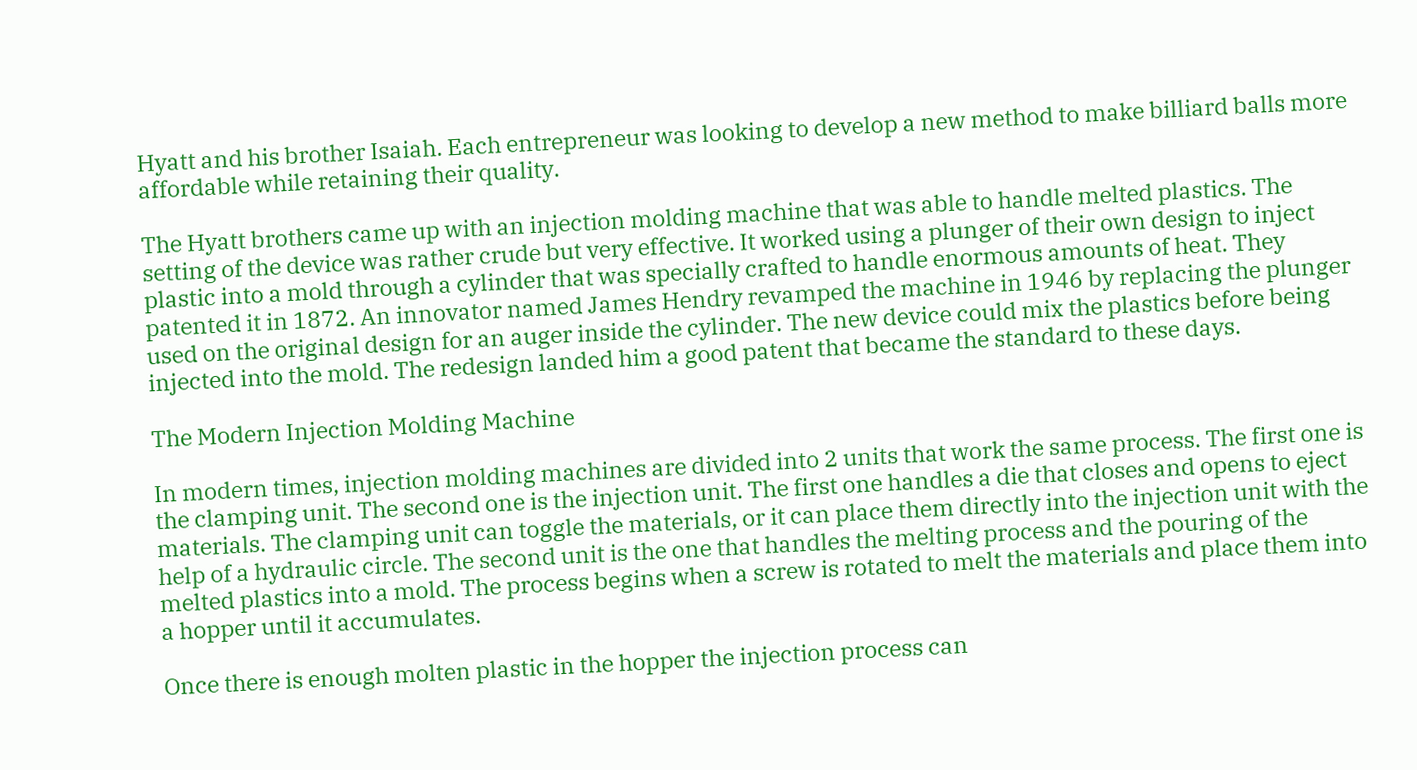Hyatt and his brother Isaiah. Each entrepreneur was looking to develop a new method to make billiard balls more affordable while retaining their quality.

The Hyatt brothers came up with an injection molding machine that was able to handle melted plastics. The setting of the device was rather crude but very effective. It worked using a plunger of their own design to inject plastic into a mold through a cylinder that was specially crafted to handle enormous amounts of heat. They patented it in 1872. An innovator named James Hendry revamped the machine in 1946 by replacing the plunger used on the original design for an auger inside the cylinder. The new device could mix the plastics before being injected into the mold. The redesign landed him a good patent that became the standard to these days.

The Modern Injection Molding Machine

In modern times, injection molding machines are divided into 2 units that work the same process. The first one is the clamping unit. The second one is the injection unit. The first one handles a die that closes and opens to eject materials. The clamping unit can toggle the materials, or it can place them directly into the injection unit with the help of a hydraulic circle. The second unit is the one that handles the melting process and the pouring of the melted plastics into a mold. The process begins when a screw is rotated to melt the materials and place them into a hopper until it accumulates.

Once there is enough molten plastic in the hopper the injection process can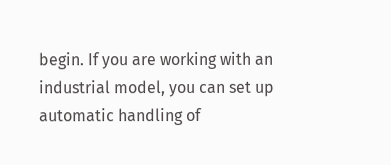begin. If you are working with an industrial model, you can set up automatic handling of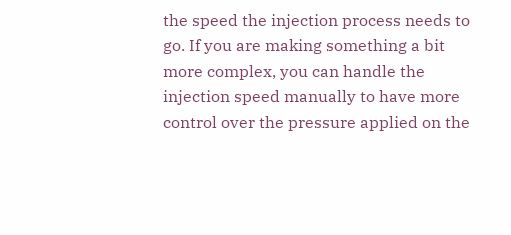the speed the injection process needs to go. If you are making something a bit more complex, you can handle the injection speed manually to have more control over the pressure applied on the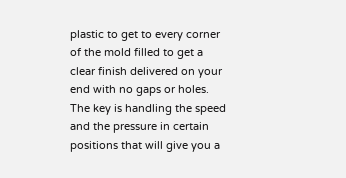plastic to get to every corner of the mold filled to get a clear finish delivered on your end with no gaps or holes. The key is handling the speed and the pressure in certain positions that will give you a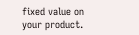fixed value on your product.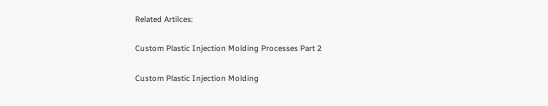Related Artilces:

Custom Plastic Injection Molding Processes Part 2

Custom Plastic Injection Molding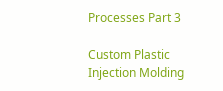Processes Part 3

Custom Plastic Injection Molding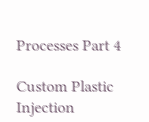Processes Part 4

Custom Plastic Injection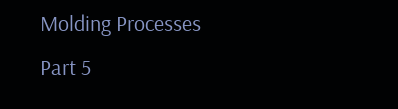Molding Processes Part 5